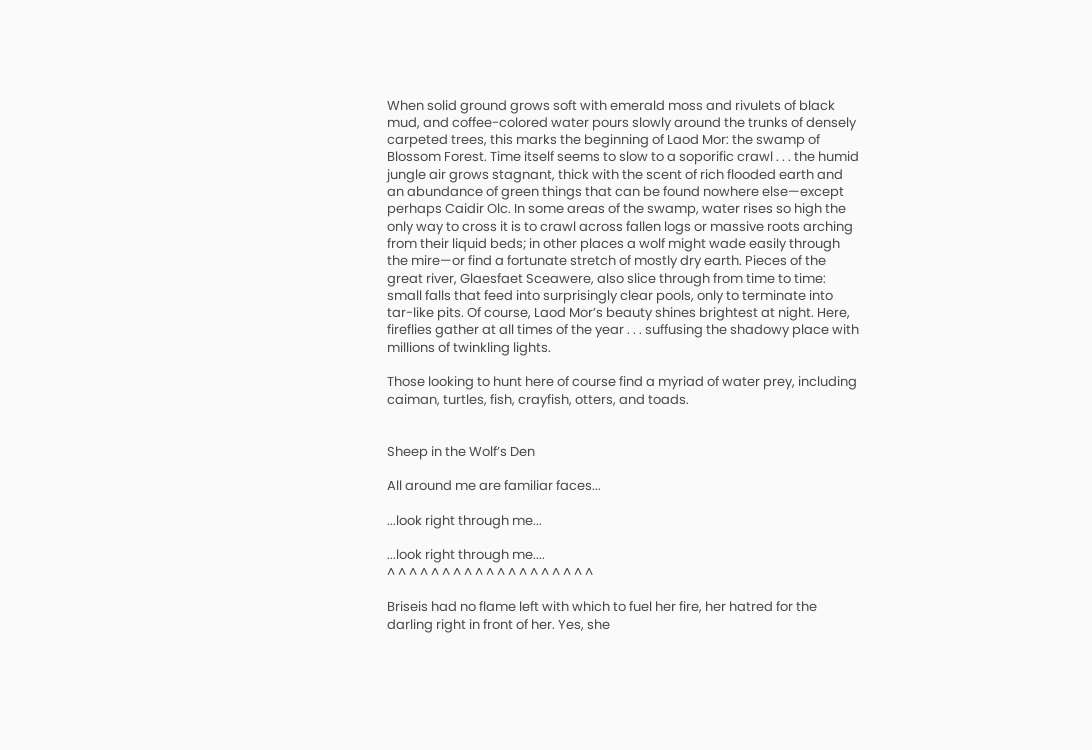When solid ground grows soft with emerald moss and rivulets of black mud, and coffee-colored water pours slowly around the trunks of densely carpeted trees, this marks the beginning of Laod Mor: the swamp of Blossom Forest. Time itself seems to slow to a soporific crawl . . . the humid jungle air grows stagnant, thick with the scent of rich flooded earth and an abundance of green things that can be found nowhere else—except perhaps Caidir Olc. In some areas of the swamp, water rises so high the only way to cross it is to crawl across fallen logs or massive roots arching from their liquid beds; in other places a wolf might wade easily through the mire—or find a fortunate stretch of mostly dry earth. Pieces of the great river, Glaesfaet Sceawere, also slice through from time to time: small falls that feed into surprisingly clear pools, only to terminate into tar-like pits. Of course, Laod Mor’s beauty shines brightest at night. Here, fireflies gather at all times of the year . . . suffusing the shadowy place with millions of twinkling lights.

Those looking to hunt here of course find a myriad of water prey, including caiman, turtles, fish, crayfish, otters, and toads.


Sheep in the Wolf’s Den

All around me are familiar faces...

...look right through me...

...look right through me....
^ ^ ^ ^ ^ ^ ^ ^ ^ ^ ^ ^ ^ ^ ^ ^ ^ ^ ^

Briseis had no flame left with which to fuel her fire, her hatred for the darling right in front of her. Yes, she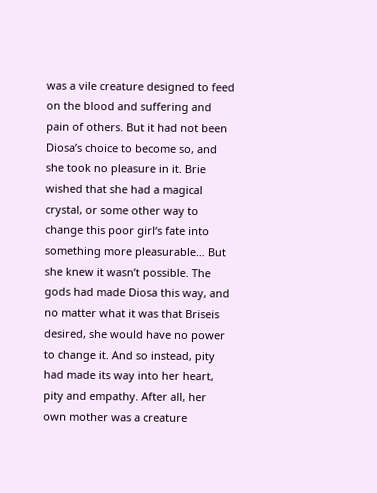was a vile creature designed to feed on the blood and suffering and pain of others. But it had not been Diosa’s choice to become so, and she took no pleasure in it. Brie wished that she had a magical crystal, or some other way to change this poor girl‘s fate into something more pleasurable… But she knew it wasn’t possible. The gods had made Diosa this way, and no matter what it was that Briseis desired, she would have no power to change it. And so instead, pity had made its way into her heart, pity and empathy. After all, her own mother was a creature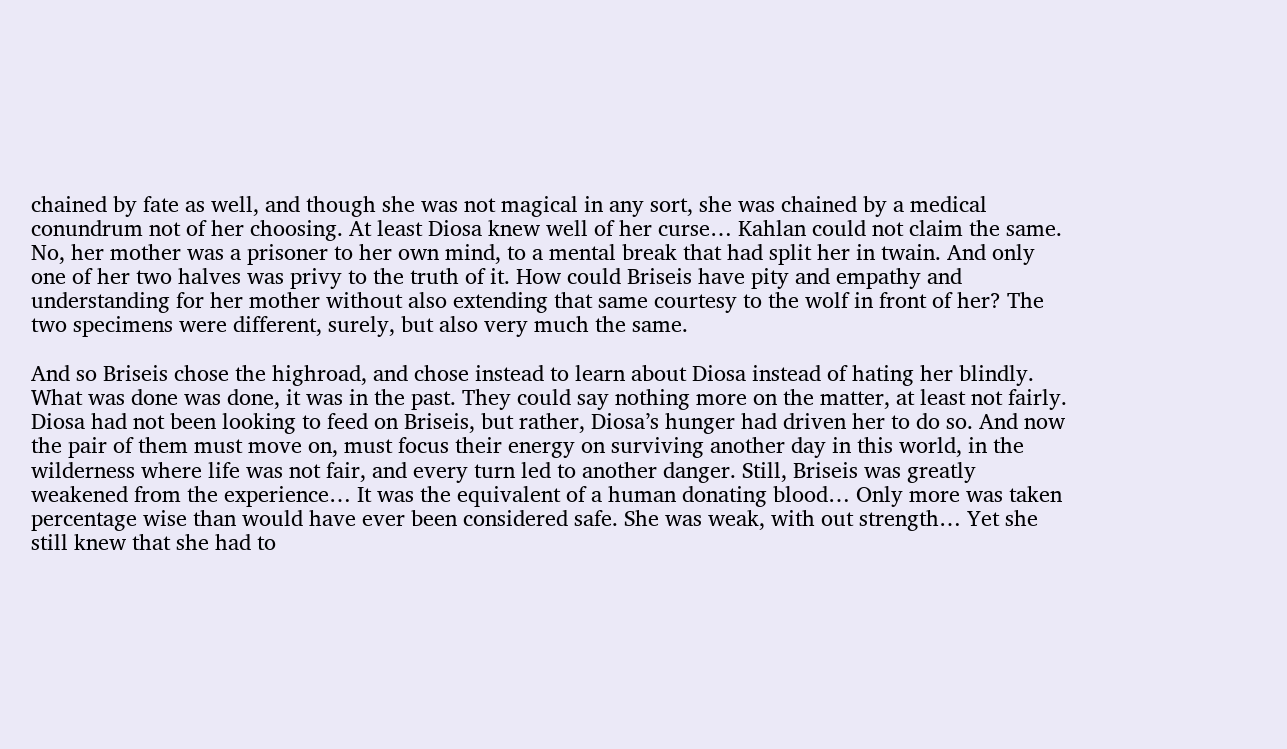chained by fate as well, and though she was not magical in any sort, she was chained by a medical conundrum not of her choosing. At least Diosa knew well of her curse… Kahlan could not claim the same. No, her mother was a prisoner to her own mind, to a mental break that had split her in twain. And only one of her two halves was privy to the truth of it. How could Briseis have pity and empathy and understanding for her mother without also extending that same courtesy to the wolf in front of her? The two specimens were different, surely, but also very much the same.

And so Briseis chose the highroad, and chose instead to learn about Diosa instead of hating her blindly. What was done was done, it was in the past. They could say nothing more on the matter, at least not fairly. Diosa had not been looking to feed on Briseis, but rather, Diosa’s hunger had driven her to do so. And now the pair of them must move on, must focus their energy on surviving another day in this world, in the wilderness where life was not fair, and every turn led to another danger. Still, Briseis was greatly weakened from the experience… It was the equivalent of a human donating blood… Only more was taken percentage wise than would have ever been considered safe. She was weak, with out strength… Yet she still knew that she had to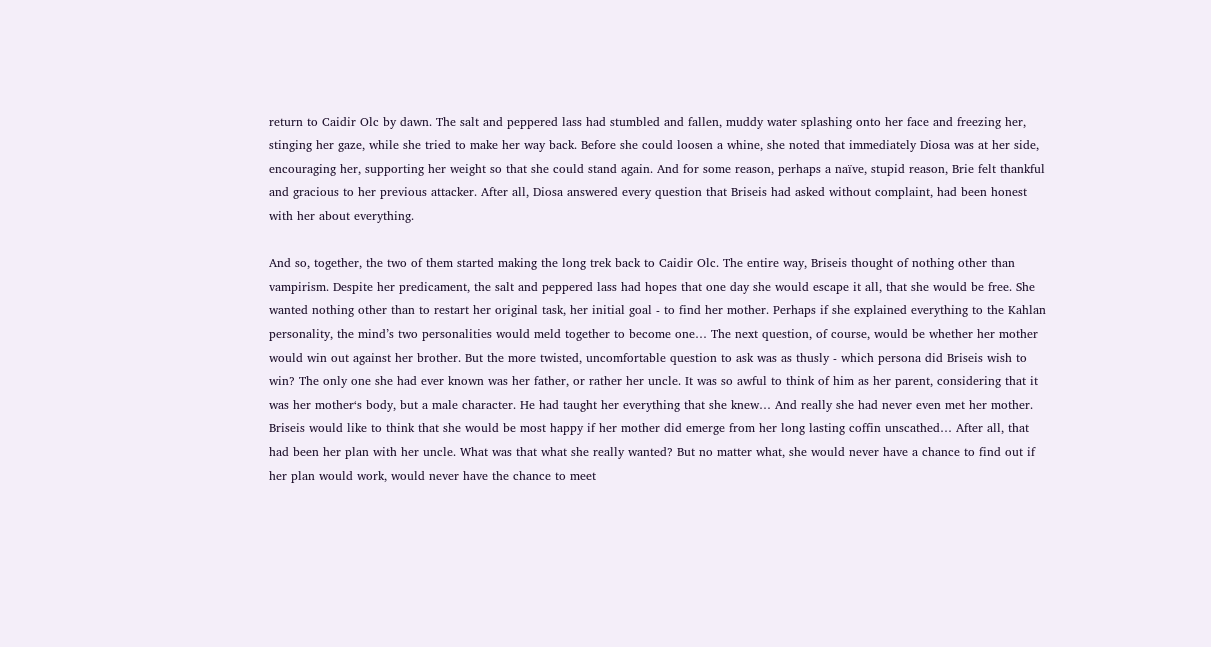return to Caidir Olc by dawn. The salt and peppered lass had stumbled and fallen, muddy water splashing onto her face and freezing her, stinging her gaze, while she tried to make her way back. Before she could loosen a whine, she noted that immediately Diosa was at her side, encouraging her, supporting her weight so that she could stand again. And for some reason, perhaps a naïve, stupid reason, Brie felt thankful and gracious to her previous attacker. After all, Diosa answered every question that Briseis had asked without complaint, had been honest with her about everything.

And so, together, the two of them started making the long trek back to Caidir Olc. The entire way, Briseis thought of nothing other than vampirism. Despite her predicament, the salt and peppered lass had hopes that one day she would escape it all, that she would be free. She wanted nothing other than to restart her original task, her initial goal - to find her mother. Perhaps if she explained everything to the Kahlan personality, the mind’s two personalities would meld together to become one… The next question, of course, would be whether her mother would win out against her brother. But the more twisted, uncomfortable question to ask was as thusly - which persona did Briseis wish to win? The only one she had ever known was her father, or rather her uncle. It was so awful to think of him as her parent, considering that it was her mother‘s body, but a male character. He had taught her everything that she knew… And really she had never even met her mother. Briseis would like to think that she would be most happy if her mother did emerge from her long lasting coffin unscathed… After all, that had been her plan with her uncle. What was that what she really wanted? But no matter what, she would never have a chance to find out if her plan would work, would never have the chance to meet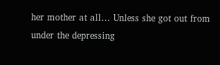her mother at all… Unless she got out from under the depressing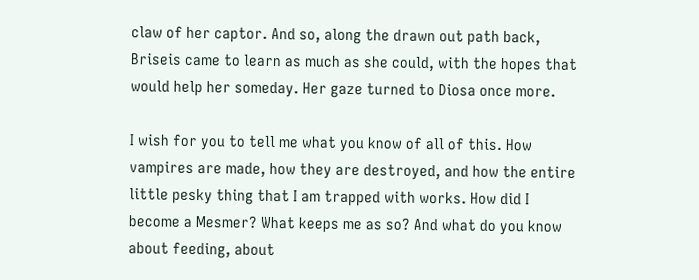claw of her captor. And so, along the drawn out path back, Briseis came to learn as much as she could, with the hopes that would help her someday. Her gaze turned to Diosa once more.

I wish for you to tell me what you know of all of this. How vampires are made, how they are destroyed, and how the entire little pesky thing that I am trapped with works. How did I become a Mesmer? What keeps me as so? And what do you know about feeding, about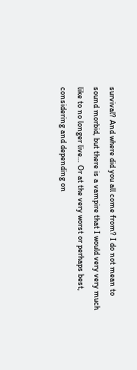survival? And where did you all come from? I do not mean to sound morbid, but there is a vampire that I would very very much like to no longer live… Or at the very worst or perhaps best, considering and depending on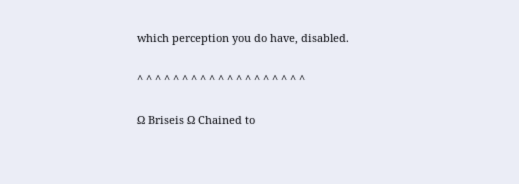which perception you do have, disabled.

^ ^ ^ ^ ^ ^ ^ ^ ^ ^ ^ ^ ^ ^ ^ ^ ^ ^ ^

Ω Briseis Ω Chained to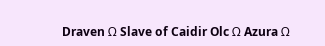Draven Ω Slave of Caidir Olc Ω Azura Ω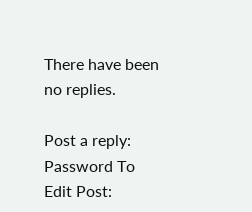There have been no replies.

Post a reply:
Password To Edit Post: